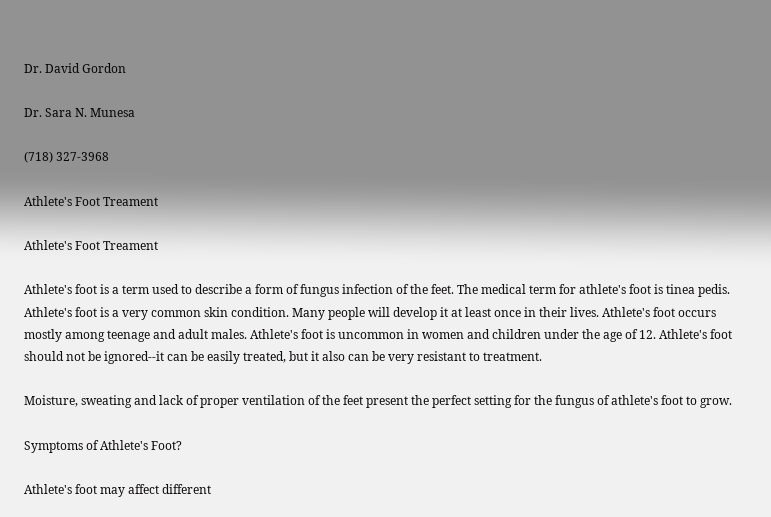Dr. David Gordon

Dr. Sara N. Munesa

(718) 327-3968

Athlete's Foot Treament

Athlete's Foot Treament

Athlete's foot is a term used to describe a form of fungus infection of the feet. The medical term for athlete's foot is tinea pedis. Athlete's foot is a very common skin condition. Many people will develop it at least once in their lives. Athlete's foot occurs mostly among teenage and adult males. Athlete's foot is uncommon in women and children under the age of 12. Athlete's foot should not be ignored--it can be easily treated, but it also can be very resistant to treatment.

Moisture, sweating and lack of proper ventilation of the feet present the perfect setting for the fungus of athlete's foot to grow.

Symptoms of Athlete's Foot?

Athlete's foot may affect different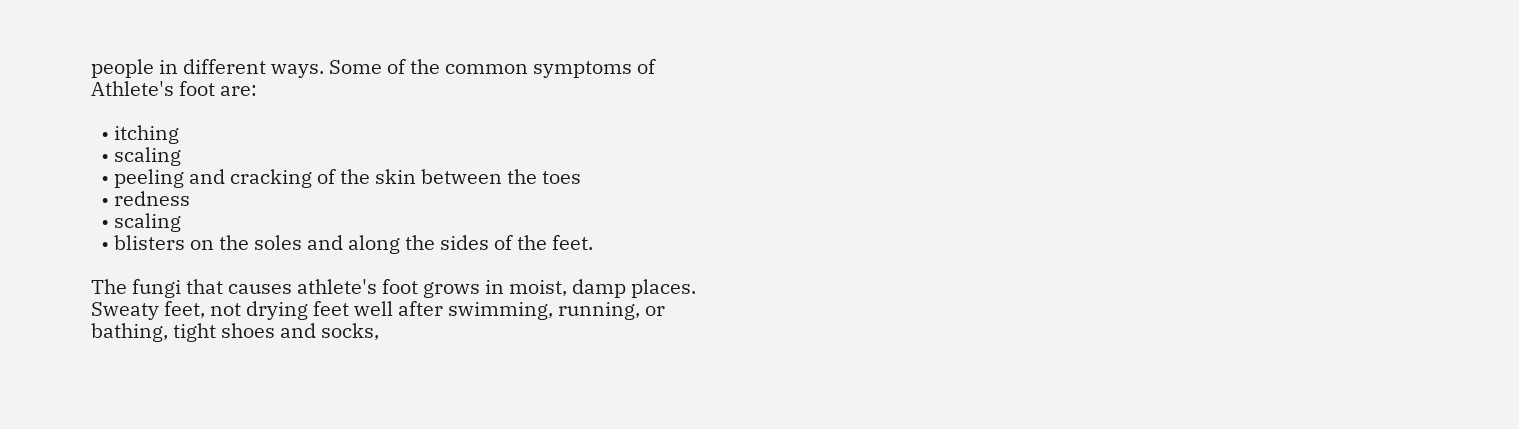people in different ways. Some of the common symptoms of Athlete's foot are:

  • itching
  • scaling
  • peeling and cracking of the skin between the toes
  • redness
  • scaling
  • blisters on the soles and along the sides of the feet.

The fungi that causes athlete's foot grows in moist, damp places. Sweaty feet, not drying feet well after swimming, running, or bathing, tight shoes and socks,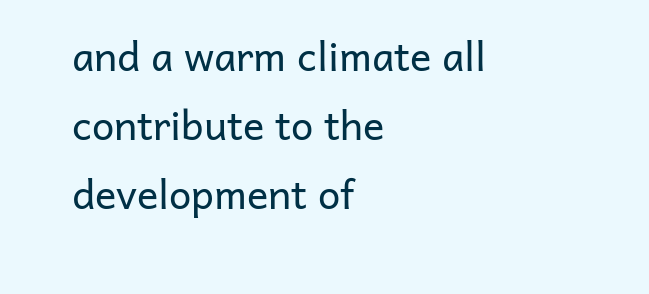and a warm climate all contribute to the development of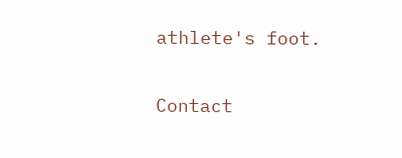athlete's foot.

Contact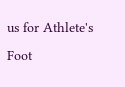us for Athlete's Foot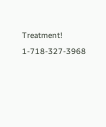Treatment! 1-718-327-3968